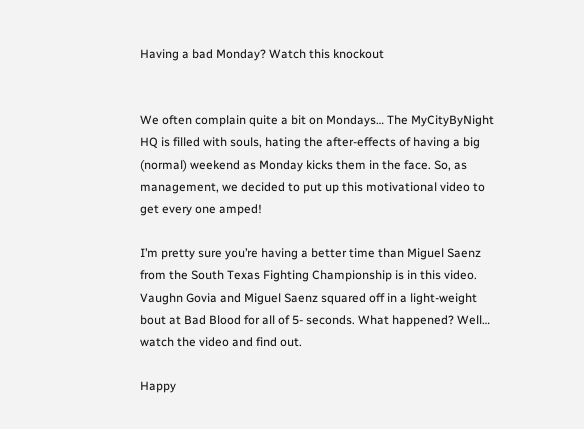Having a bad Monday? Watch this knockout


We often complain quite a bit on Mondays… The MyCityByNight HQ is filled with souls, hating the after-effects of having a big (normal) weekend as Monday kicks them in the face. So, as management, we decided to put up this motivational video to get every one amped!

I’m pretty sure you’re having a better time than Miguel Saenz from the South Texas Fighting Championship is in this video. Vaughn Govia and Miguel Saenz squared off in a light-weight bout at Bad Blood for all of 5- seconds. What happened? Well… watch the video and find out.

Happy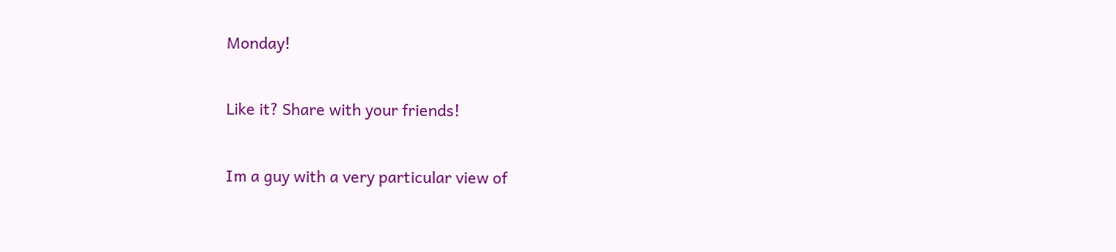Monday!

Like it? Share with your friends!

Im a guy with a very particular view of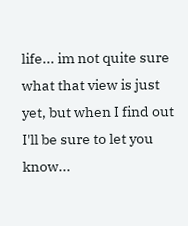life... im not quite sure what that view is just yet, but when I find out I'll be sure to let you know...